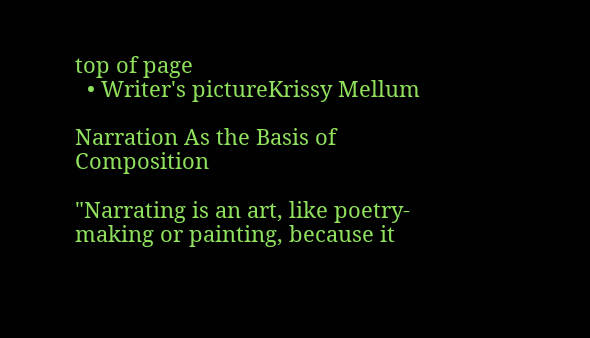top of page
  • Writer's pictureKrissy Mellum

Narration As the Basis of Composition

"Narrating is an art, like poetry-making or painting, because it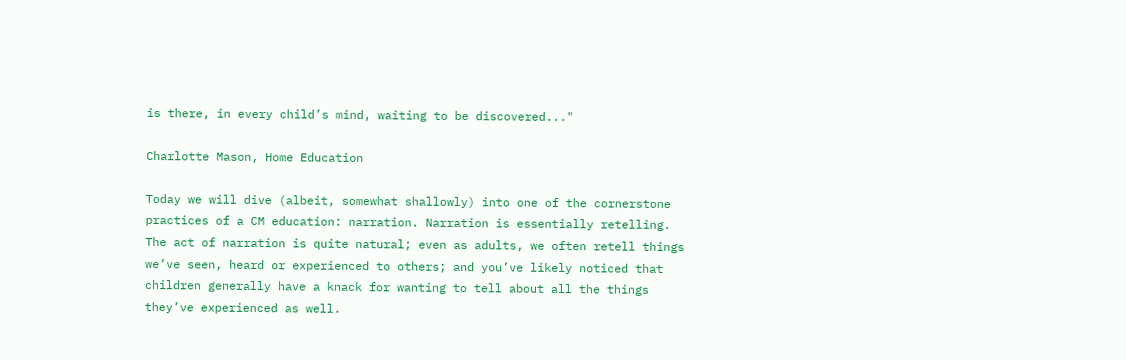is there, in every child’s mind, waiting to be discovered..."

Charlotte Mason, Home Education

Today we will dive (albeit, somewhat shallowly) into one of the cornerstone practices of a CM education: narration. Narration is essentially retelling. The act of narration is quite natural; even as adults, we often retell things we’ve seen, heard or experienced to others; and you’ve likely noticed that children generally have a knack for wanting to tell about all the things they’ve experienced as well.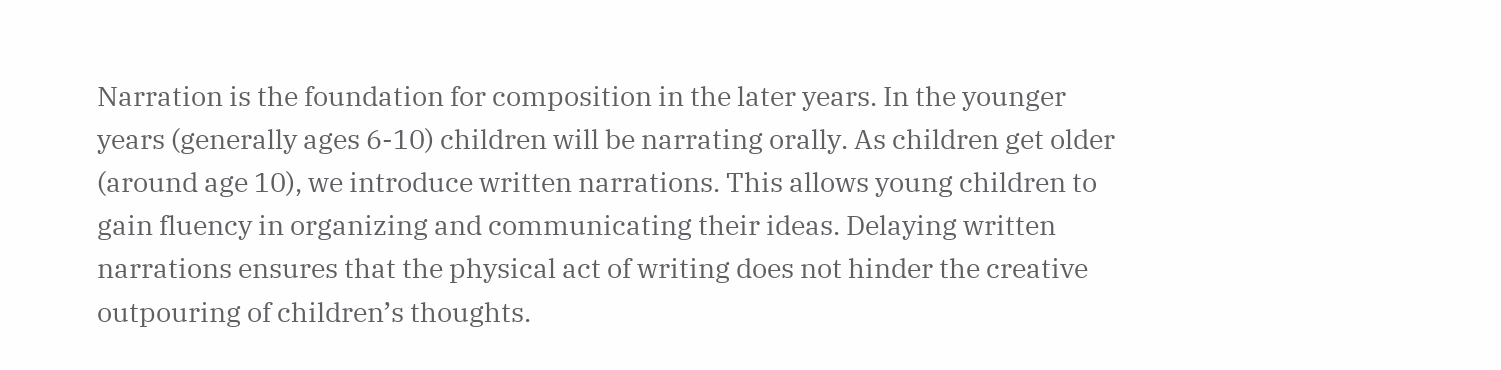Narration is the foundation for composition in the later years. In the younger years (generally ages 6-10) children will be narrating orally. As children get older (around age 10), we introduce written narrations. This allows young children to gain fluency in organizing and communicating their ideas. Delaying written narrations ensures that the physical act of writing does not hinder the creative outpouring of children’s thoughts.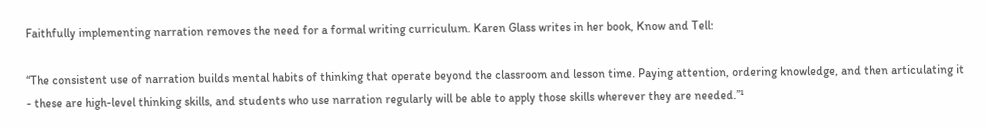Faithfully implementing narration removes the need for a formal writing curriculum. Karen Glass writes in her book, Know and Tell:

“The consistent use of narration builds mental habits of thinking that operate beyond the classroom and lesson time. Paying attention, ordering knowledge, and then articulating it - these are high-level thinking skills, and students who use narration regularly will be able to apply those skills wherever they are needed.”¹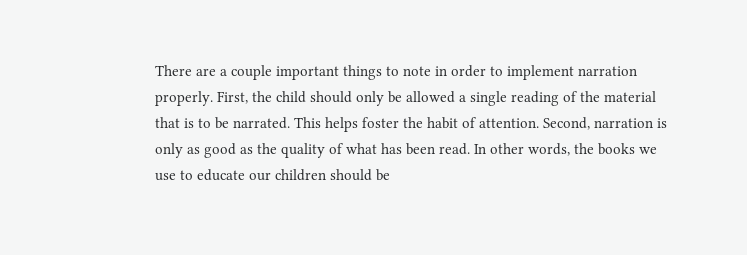There are a couple important things to note in order to implement narration properly. First, the child should only be allowed a single reading of the material that is to be narrated. This helps foster the habit of attention. Second, narration is only as good as the quality of what has been read. In other words, the books we use to educate our children should be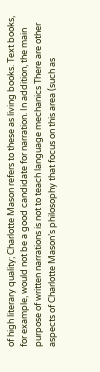of high literary quality; Charlotte Mason refers to these as living books. Text books, for example, would not be a good candidate for narration. In addition, the main purpose of written narrations is not to teach language mechanics There are other aspects of Charlotte Mason’s philosophy that focus on this area (such as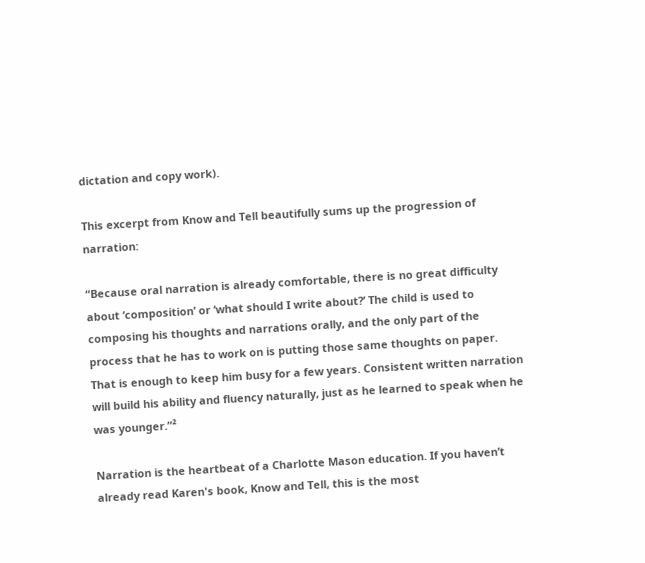dictation and copy work).

This excerpt from Know and Tell beautifully sums up the progression of narration:

“Because oral narration is already comfortable, there is no great difficulty about ‘composition’ or ‘what should I write about?’ The child is used to composing his thoughts and narrations orally, and the only part of the process that he has to work on is putting those same thoughts on paper. That is enough to keep him busy for a few years. Consistent written narration will build his ability and fluency naturally, just as he learned to speak when he was younger.”²

Narration is the heartbeat of a Charlotte Mason education. If you haven’t already read Karen's book, Know and Tell, this is the most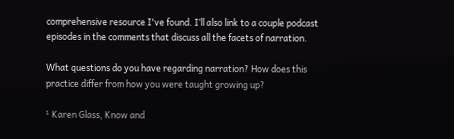comprehensive resource I've found. I’ll also link to a couple podcast episodes in the comments that discuss all the facets of narration.

What questions do you have regarding narration? How does this practice differ from how you were taught growing up?

¹ Karen Glass, Know and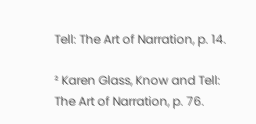Tell: The Art of Narration, p. 14.

² Karen Glass, Know and Tell: The Art of Narration, p. 76.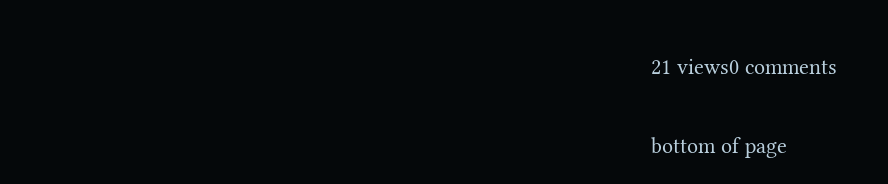21 views0 comments


bottom of page